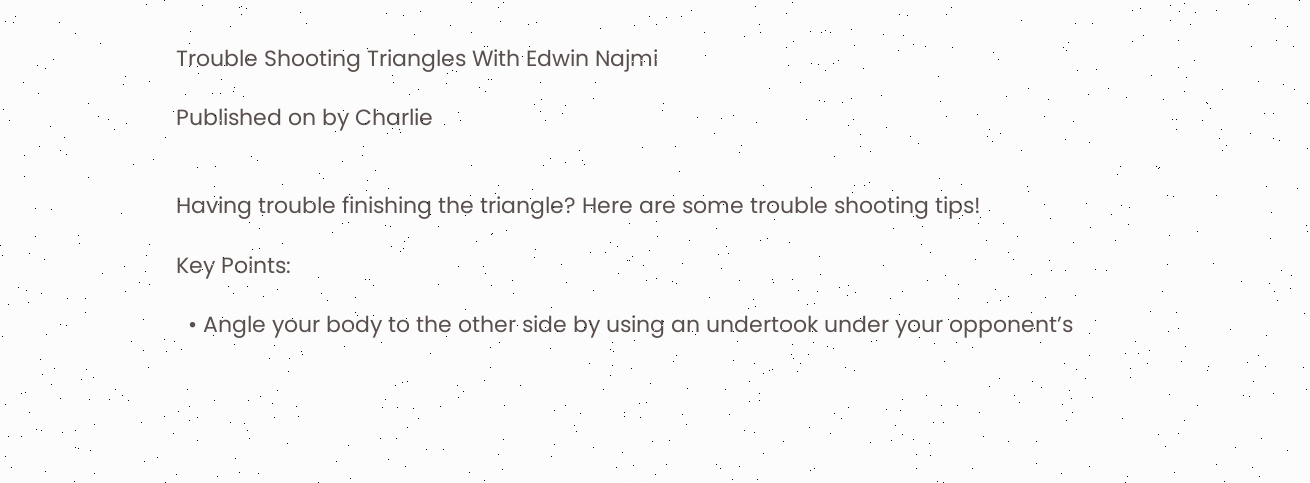Trouble Shooting Triangles With Edwin Najmi

Published on by Charlie


Having trouble finishing the triangle? Here are some trouble shooting tips!

Key Points:

  • Angle your body to the other side by using an undertook under your opponent’s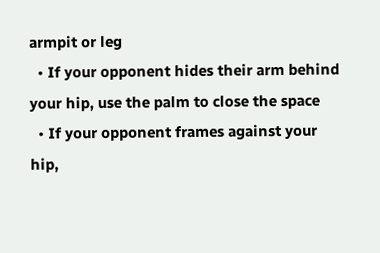armpit or leg
  • If your opponent hides their arm behind your hip, use the palm to close the space
  • If your opponent frames against your hip,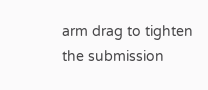arm drag to tighten the submission